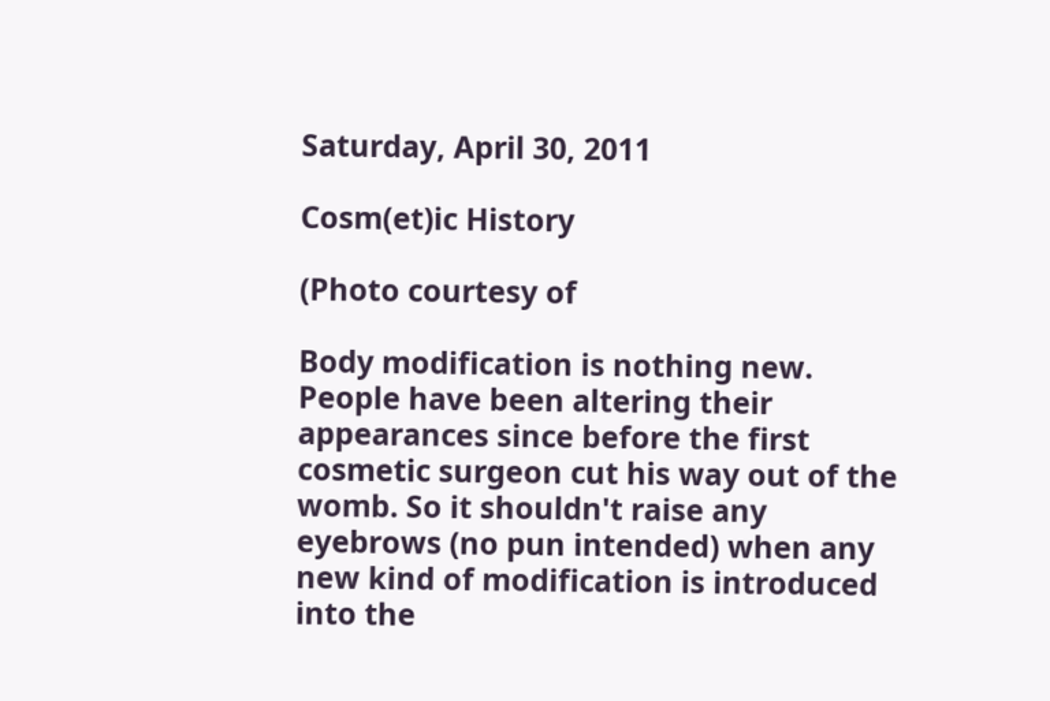Saturday, April 30, 2011

Cosm(et)ic History

(Photo courtesy of

Body modification is nothing new. People have been altering their appearances since before the first cosmetic surgeon cut his way out of the womb. So it shouldn't raise any eyebrows (no pun intended) when any new kind of modification is introduced into the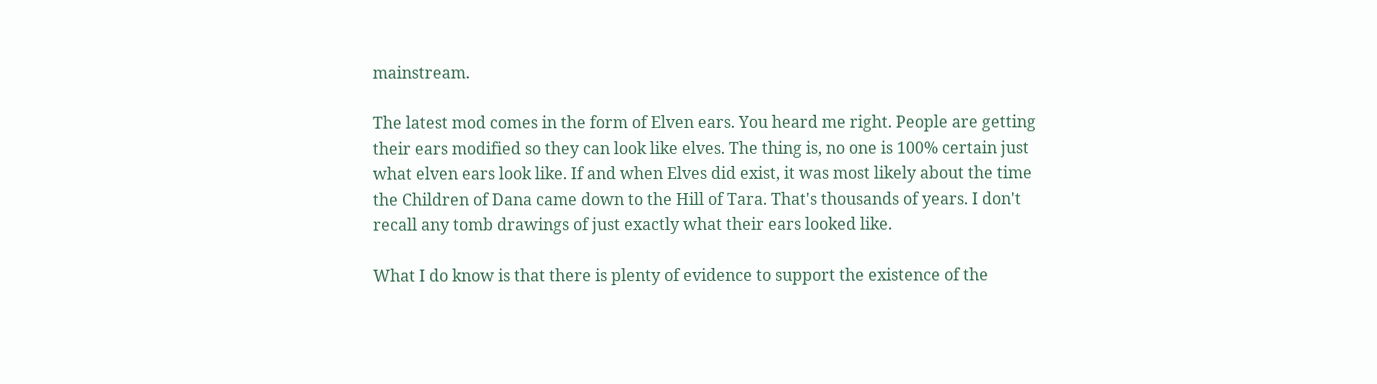mainstream.

The latest mod comes in the form of Elven ears. You heard me right. People are getting their ears modified so they can look like elves. The thing is, no one is 100% certain just what elven ears look like. If and when Elves did exist, it was most likely about the time the Children of Dana came down to the Hill of Tara. That's thousands of years. I don't recall any tomb drawings of just exactly what their ears looked like.

What I do know is that there is plenty of evidence to support the existence of the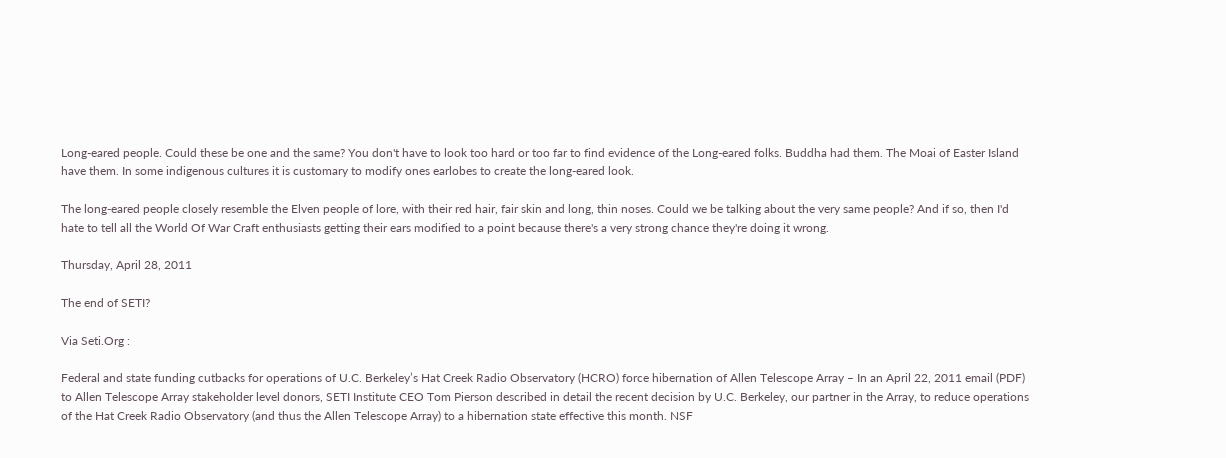Long-eared people. Could these be one and the same? You don't have to look too hard or too far to find evidence of the Long-eared folks. Buddha had them. The Moai of Easter Island have them. In some indigenous cultures it is customary to modify ones earlobes to create the long-eared look.

The long-eared people closely resemble the Elven people of lore, with their red hair, fair skin and long, thin noses. Could we be talking about the very same people? And if so, then I'd hate to tell all the World Of War Craft enthusiasts getting their ears modified to a point because there's a very strong chance they're doing it wrong.

Thursday, April 28, 2011

The end of SETI?

Via Seti.Org :

Federal and state funding cutbacks for operations of U.C. Berkeley’s Hat Creek Radio Observatory (HCRO) force hibernation of Allen Telescope Array – In an April 22, 2011 email (PDF) to Allen Telescope Array stakeholder level donors, SETI Institute CEO Tom Pierson described in detail the recent decision by U.C. Berkeley, our partner in the Array, to reduce operations of the Hat Creek Radio Observatory (and thus the Allen Telescope Array) to a hibernation state effective this month. NSF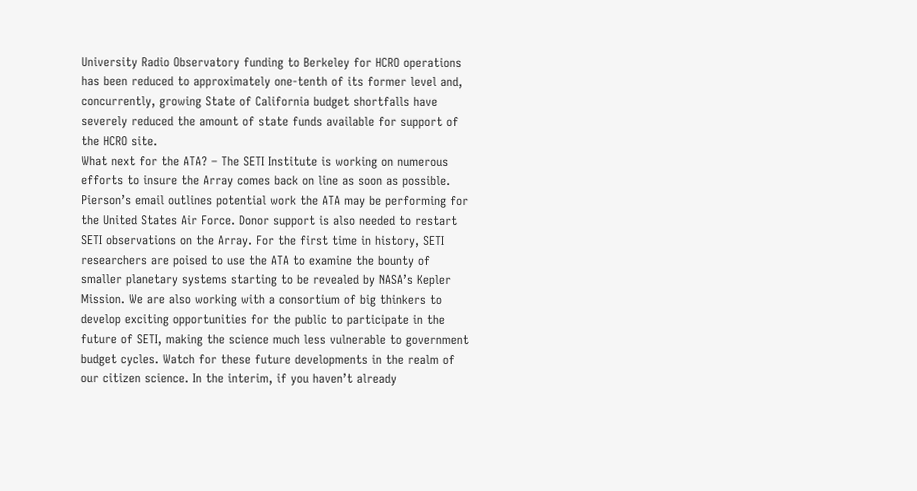University Radio Observatory funding to Berkeley for HCRO operations has been reduced to approximately one-tenth of its former level and, concurrently, growing State of California budget shortfalls have severely reduced the amount of state funds available for support of the HCRO site.
What next for the ATA? – The SETI Institute is working on numerous efforts to insure the Array comes back on line as soon as possible. Pierson’s email outlines potential work the ATA may be performing for the United States Air Force. Donor support is also needed to restart SETI observations on the Array. For the first time in history, SETI researchers are poised to use the ATA to examine the bounty of smaller planetary systems starting to be revealed by NASA’s Kepler Mission. We are also working with a consortium of big thinkers to develop exciting opportunities for the public to participate in the future of SETI, making the science much less vulnerable to government budget cycles. Watch for these future developments in the realm of our citizen science. In the interim, if you haven’t already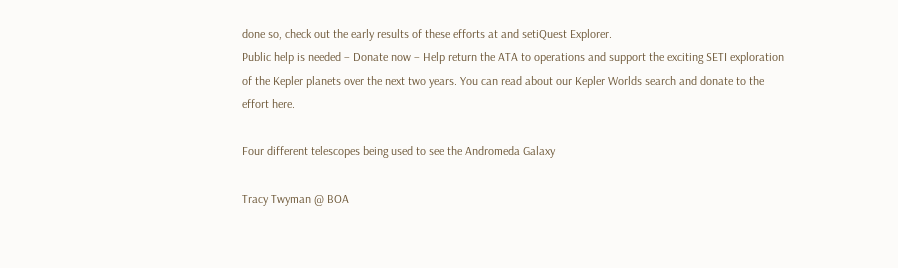done so, check out the early results of these efforts at and setiQuest Explorer.
Public help is needed – Donate now – Help return the ATA to operations and support the exciting SETI exploration of the Kepler planets over the next two years. You can read about our Kepler Worlds search and donate to the effort here.

Four different telescopes being used to see the Andromeda Galaxy

Tracy Twyman @ BOA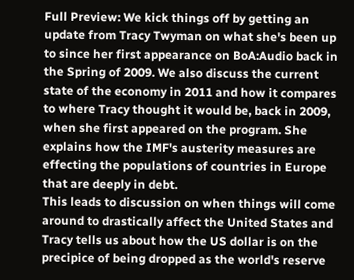Full Preview: We kick things off by getting an update from Tracy Twyman on what she's been up to since her first appearance on BoA:Audio back in the Spring of 2009. We also discuss the current state of the economy in 2011 and how it compares to where Tracy thought it would be, back in 2009, when she first appeared on the program. She explains how the IMF's austerity measures are effecting the populations of countries in Europe that are deeply in debt.
This leads to discussion on when things will come around to drastically affect the United States and Tracy tells us about how the US dollar is on the precipice of being dropped as the world's reserve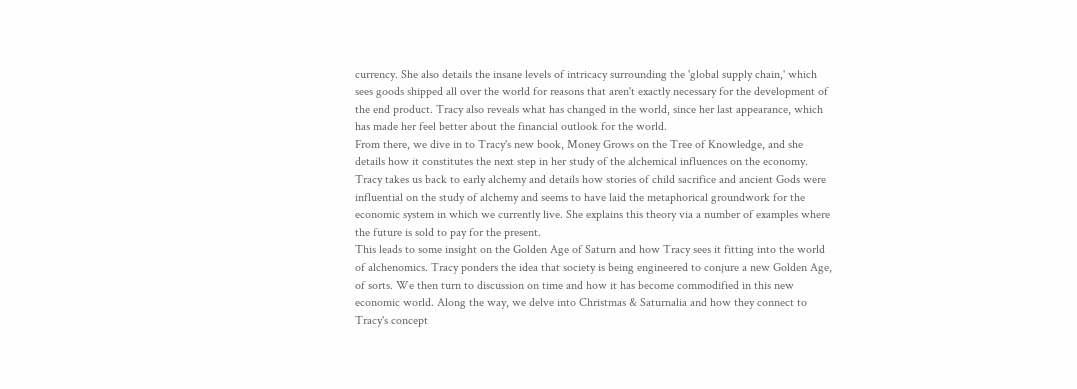currency. She also details the insane levels of intricacy surrounding the 'global supply chain,' which sees goods shipped all over the world for reasons that aren't exactly necessary for the development of the end product. Tracy also reveals what has changed in the world, since her last appearance, which has made her feel better about the financial outlook for the world.
From there, we dive in to Tracy's new book, Money Grows on the Tree of Knowledge, and she details how it constitutes the next step in her study of the alchemical influences on the economy. Tracy takes us back to early alchemy and details how stories of child sacrifice and ancient Gods were influential on the study of alchemy and seems to have laid the metaphorical groundwork for the economic system in which we currently live. She explains this theory via a number of examples where the future is sold to pay for the present.
This leads to some insight on the Golden Age of Saturn and how Tracy sees it fitting into the world of alchenomics. Tracy ponders the idea that society is being engineered to conjure a new Golden Age, of sorts. We then turn to discussion on time and how it has become commodified in this new economic world. Along the way, we delve into Christmas & Saturnalia and how they connect to Tracy's concept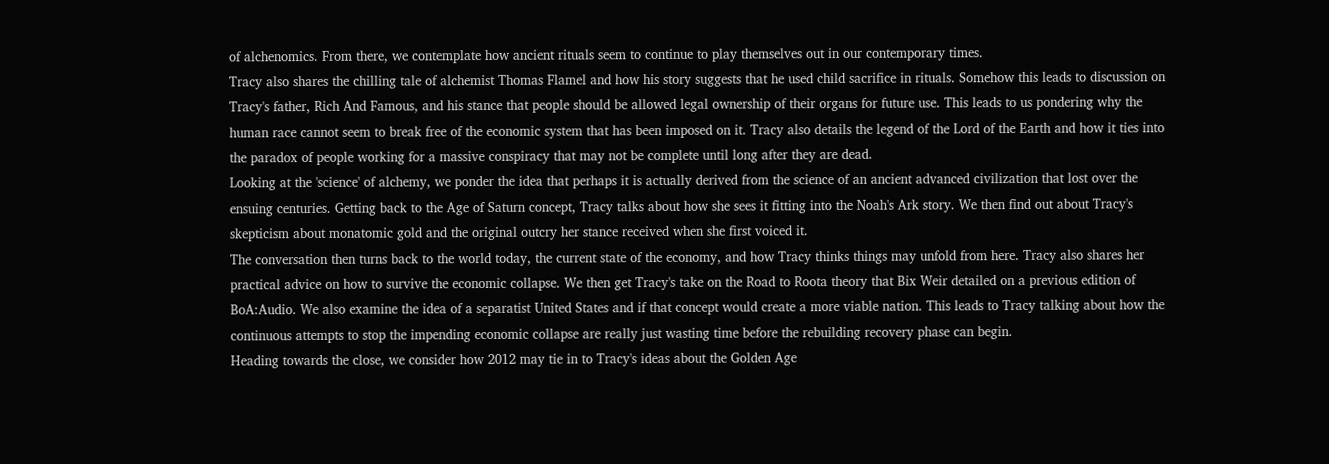of alchenomics. From there, we contemplate how ancient rituals seem to continue to play themselves out in our contemporary times.
Tracy also shares the chilling tale of alchemist Thomas Flamel and how his story suggests that he used child sacrifice in rituals. Somehow this leads to discussion on Tracy's father, Rich And Famous, and his stance that people should be allowed legal ownership of their organs for future use. This leads to us pondering why the human race cannot seem to break free of the economic system that has been imposed on it. Tracy also details the legend of the Lord of the Earth and how it ties into the paradox of people working for a massive conspiracy that may not be complete until long after they are dead.
Looking at the 'science' of alchemy, we ponder the idea that perhaps it is actually derived from the science of an ancient advanced civilization that lost over the ensuing centuries. Getting back to the Age of Saturn concept, Tracy talks about how she sees it fitting into the Noah's Ark story. We then find out about Tracy's skepticism about monatomic gold and the original outcry her stance received when she first voiced it.
The conversation then turns back to the world today, the current state of the economy, and how Tracy thinks things may unfold from here. Tracy also shares her practical advice on how to survive the economic collapse. We then get Tracy's take on the Road to Roota theory that Bix Weir detailed on a previous edition of BoA:Audio. We also examine the idea of a separatist United States and if that concept would create a more viable nation. This leads to Tracy talking about how the continuous attempts to stop the impending economic collapse are really just wasting time before the rebuilding recovery phase can begin.
Heading towards the close, we consider how 2012 may tie in to Tracy's ideas about the Golden Age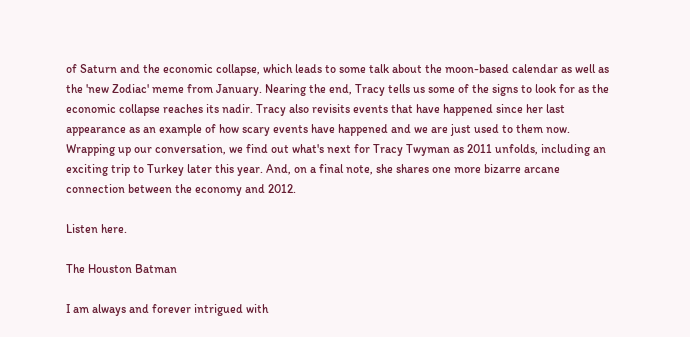of Saturn and the economic collapse, which leads to some talk about the moon-based calendar as well as the 'new Zodiac' meme from January. Nearing the end, Tracy tells us some of the signs to look for as the economic collapse reaches its nadir. Tracy also revisits events that have happened since her last appearance as an example of how scary events have happened and we are just used to them now. Wrapping up our conversation, we find out what's next for Tracy Twyman as 2011 unfolds, including an exciting trip to Turkey later this year. And, on a final note, she shares one more bizarre arcane connection between the economy and 2012.

Listen here.

The Houston Batman

I am always and forever intrigued with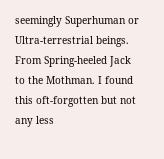seemingly Superhuman or Ultra-terrestrial beings. From Spring-heeled Jack to the Mothman. I found this oft-forgotten but not any less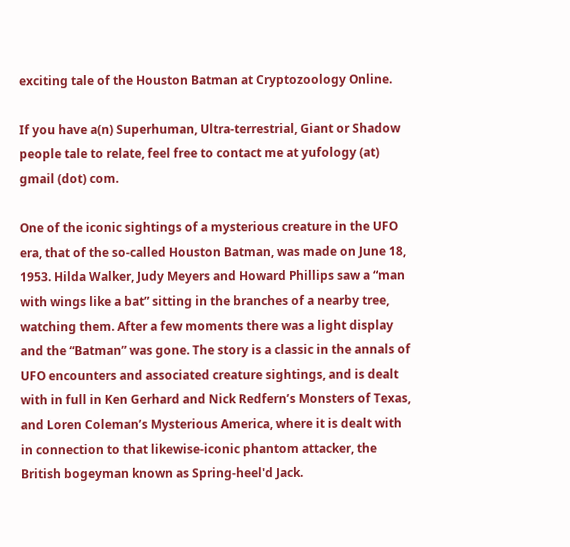exciting tale of the Houston Batman at Cryptozoology Online.

If you have a(n) Superhuman, Ultra-terrestrial, Giant or Shadow people tale to relate, feel free to contact me at yufology (at) gmail (dot) com.

One of the iconic sightings of a mysterious creature in the UFO era, that of the so-called Houston Batman, was made on June 18, 1953. Hilda Walker, Judy Meyers and Howard Phillips saw a “man with wings like a bat” sitting in the branches of a nearby tree, watching them. After a few moments there was a light display and the “Batman” was gone. The story is a classic in the annals of UFO encounters and associated creature sightings, and is dealt with in full in Ken Gerhard and Nick Redfern’s Monsters of Texas, and Loren Coleman’s Mysterious America, where it is dealt with in connection to that likewise-iconic phantom attacker, the British bogeyman known as Spring-heel'd Jack.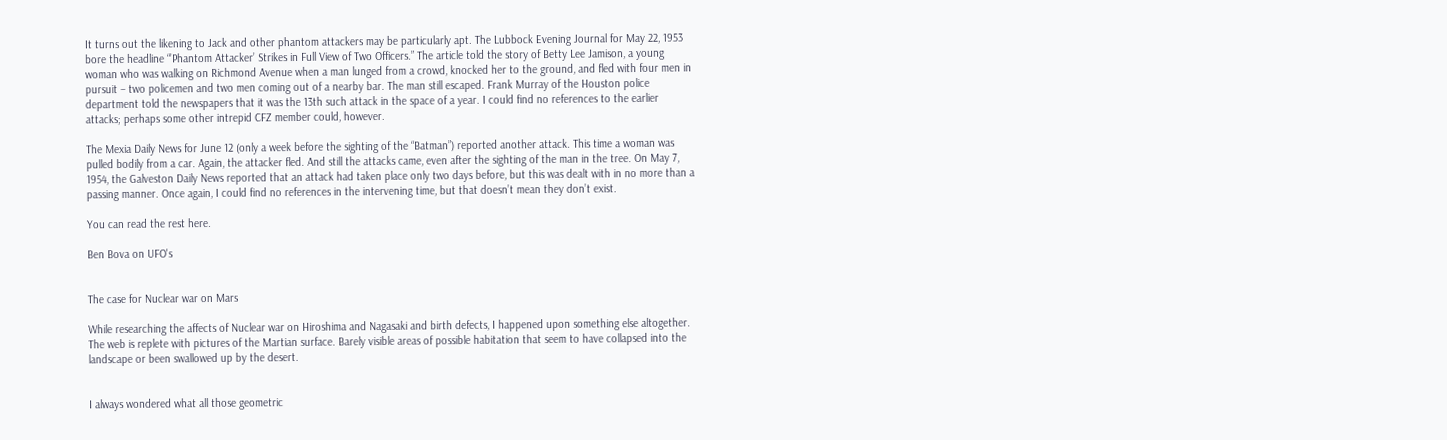It turns out the likening to Jack and other phantom attackers may be particularly apt. The Lubbock Evening Journal for May 22, 1953 bore the headline “’Phantom Attacker’ Strikes in Full View of Two Officers.” The article told the story of Betty Lee Jamison, a young woman who was walking on Richmond Avenue when a man lunged from a crowd, knocked her to the ground, and fled with four men in pursuit – two policemen and two men coming out of a nearby bar. The man still escaped. Frank Murray of the Houston police department told the newspapers that it was the 13th such attack in the space of a year. I could find no references to the earlier attacks; perhaps some other intrepid CFZ member could, however.

The Mexia Daily News for June 12 (only a week before the sighting of the “Batman”) reported another attack. This time a woman was pulled bodily from a car. Again, the attacker fled. And still the attacks came, even after the sighting of the man in the tree. On May 7, 1954, the Galveston Daily News reported that an attack had taken place only two days before, but this was dealt with in no more than a passing manner. Once again, I could find no references in the intervening time, but that doesn’t mean they don’t exist.

You can read the rest here.

Ben Bova on UFO's


The case for Nuclear war on Mars

While researching the affects of Nuclear war on Hiroshima and Nagasaki and birth defects, I happened upon something else altogether. The web is replete with pictures of the Martian surface. Barely visible areas of possible habitation that seem to have collapsed into the landscape or been swallowed up by the desert.


I always wondered what all those geometric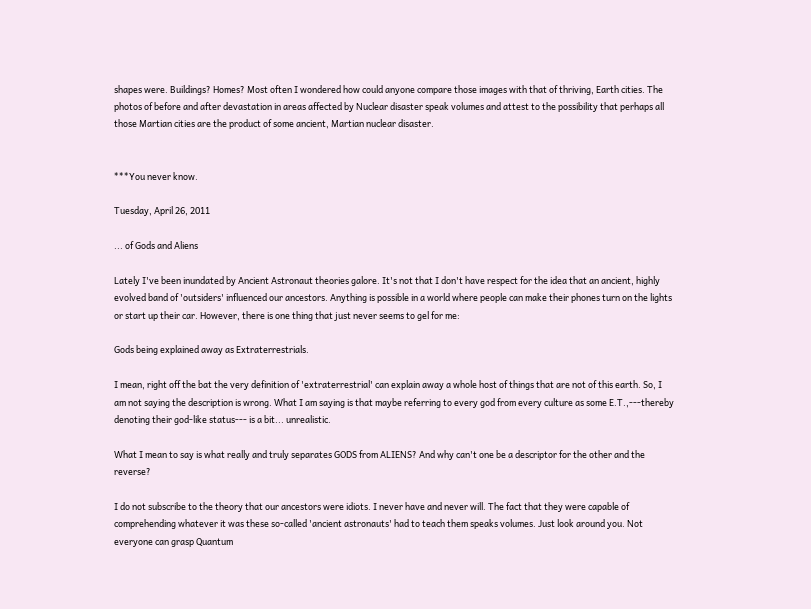shapes were. Buildings? Homes? Most often I wondered how could anyone compare those images with that of thriving, Earth cities. The photos of before and after devastation in areas affected by Nuclear disaster speak volumes and attest to the possibility that perhaps all those Martian cities are the product of some ancient, Martian nuclear disaster.


***You never know.

Tuesday, April 26, 2011

... of Gods and Aliens

Lately I've been inundated by Ancient Astronaut theories galore. It's not that I don't have respect for the idea that an ancient, highly evolved band of 'outsiders' influenced our ancestors. Anything is possible in a world where people can make their phones turn on the lights or start up their car. However, there is one thing that just never seems to gel for me:

Gods being explained away as Extraterrestrials.

I mean, right off the bat the very definition of 'extraterrestrial' can explain away a whole host of things that are not of this earth. So, I am not saying the description is wrong. What I am saying is that maybe referring to every god from every culture as some E.T.,---thereby denoting their god-like status--- is a bit... unrealistic.

What I mean to say is what really and truly separates GODS from ALIENS? And why can't one be a descriptor for the other and the reverse?

I do not subscribe to the theory that our ancestors were idiots. I never have and never will. The fact that they were capable of comprehending whatever it was these so-called 'ancient astronauts' had to teach them speaks volumes. Just look around you. Not everyone can grasp Quantum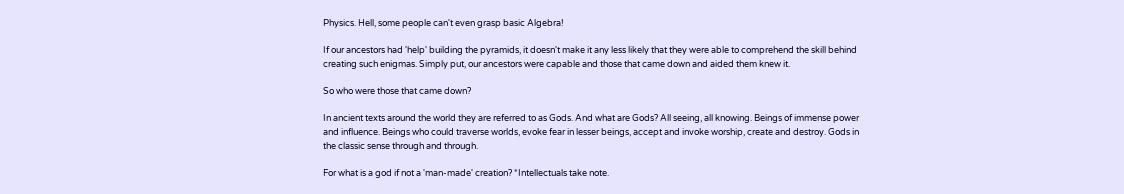Physics. Hell, some people can't even grasp basic Algebra!

If our ancestors had 'help' building the pyramids, it doesn't make it any less likely that they were able to comprehend the skill behind creating such enigmas. Simply put, our ancestors were capable and those that came down and aided them knew it.

So who were those that came down?

In ancient texts around the world they are referred to as Gods. And what are Gods? All seeing, all knowing. Beings of immense power and influence. Beings who could traverse worlds, evoke fear in lesser beings, accept and invoke worship, create and destroy. Gods in the classic sense through and through.

For what is a god if not a 'man-made' creation? *Intellectuals take note.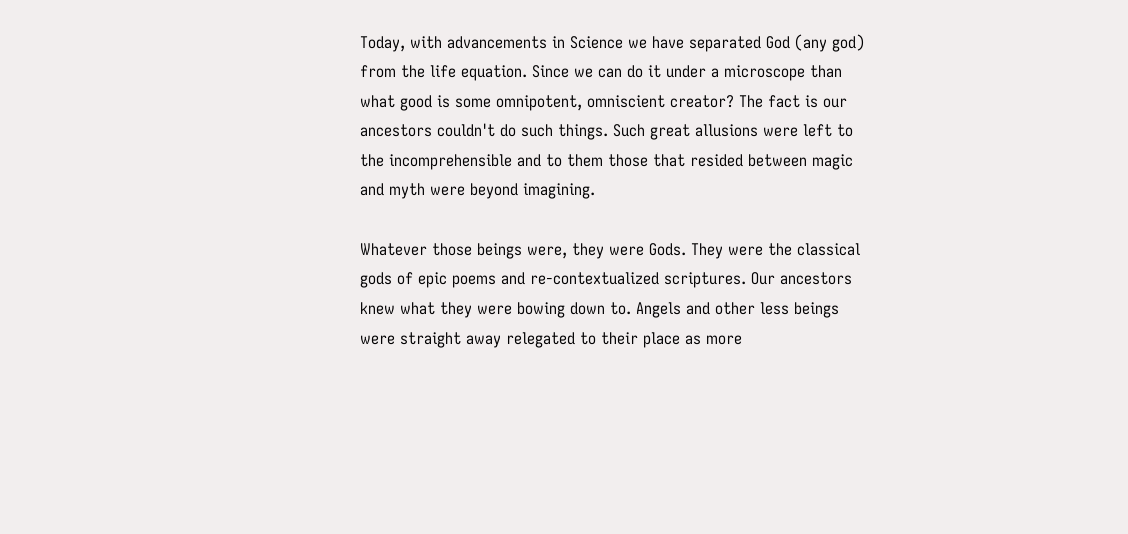Today, with advancements in Science we have separated God (any god) from the life equation. Since we can do it under a microscope than what good is some omnipotent, omniscient creator? The fact is our ancestors couldn't do such things. Such great allusions were left to the incomprehensible and to them those that resided between magic and myth were beyond imagining.

Whatever those beings were, they were Gods. They were the classical gods of epic poems and re-contextualized scriptures. Our ancestors knew what they were bowing down to. Angels and other less beings were straight away relegated to their place as more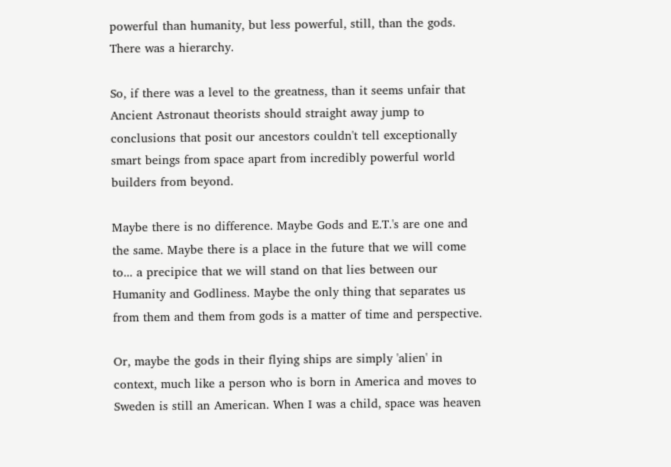powerful than humanity, but less powerful, still, than the gods. There was a hierarchy.

So, if there was a level to the greatness, than it seems unfair that Ancient Astronaut theorists should straight away jump to conclusions that posit our ancestors couldn't tell exceptionally smart beings from space apart from incredibly powerful world builders from beyond.

Maybe there is no difference. Maybe Gods and E.T.'s are one and the same. Maybe there is a place in the future that we will come to... a precipice that we will stand on that lies between our Humanity and Godliness. Maybe the only thing that separates us from them and them from gods is a matter of time and perspective.

Or, maybe the gods in their flying ships are simply 'alien' in context, much like a person who is born in America and moves to Sweden is still an American. When I was a child, space was heaven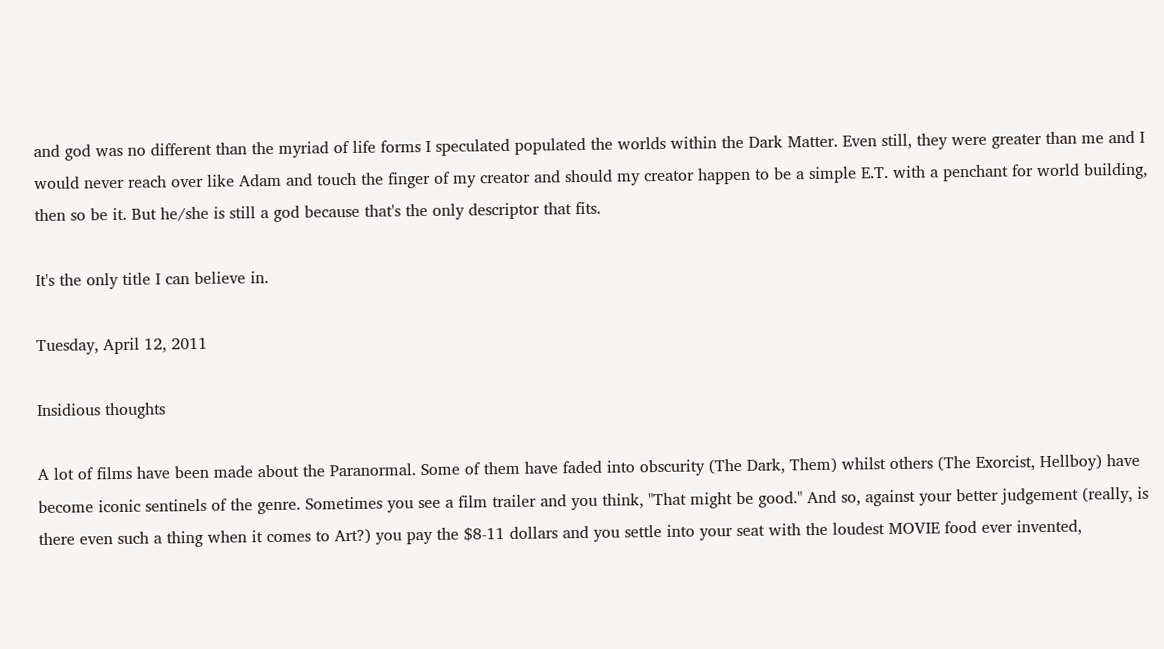and god was no different than the myriad of life forms I speculated populated the worlds within the Dark Matter. Even still, they were greater than me and I would never reach over like Adam and touch the finger of my creator and should my creator happen to be a simple E.T. with a penchant for world building, then so be it. But he/she is still a god because that's the only descriptor that fits.

It's the only title I can believe in.

Tuesday, April 12, 2011

Insidious thoughts

A lot of films have been made about the Paranormal. Some of them have faded into obscurity (The Dark, Them) whilst others (The Exorcist, Hellboy) have become iconic sentinels of the genre. Sometimes you see a film trailer and you think, "That might be good." And so, against your better judgement (really, is there even such a thing when it comes to Art?) you pay the $8-11 dollars and you settle into your seat with the loudest MOVIE food ever invented,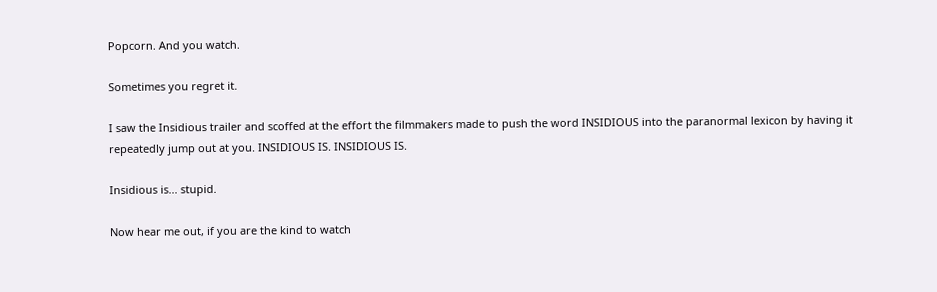Popcorn. And you watch.

Sometimes you regret it.

I saw the Insidious trailer and scoffed at the effort the filmmakers made to push the word INSIDIOUS into the paranormal lexicon by having it repeatedly jump out at you. INSIDIOUS IS. INSIDIOUS IS.

Insidious is... stupid.

Now hear me out, if you are the kind to watch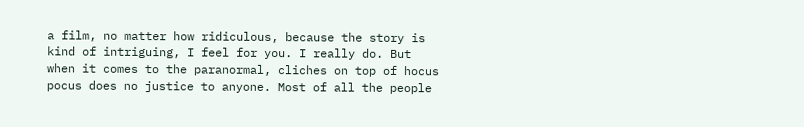a film, no matter how ridiculous, because the story is kind of intriguing, I feel for you. I really do. But when it comes to the paranormal, cliches on top of hocus pocus does no justice to anyone. Most of all the people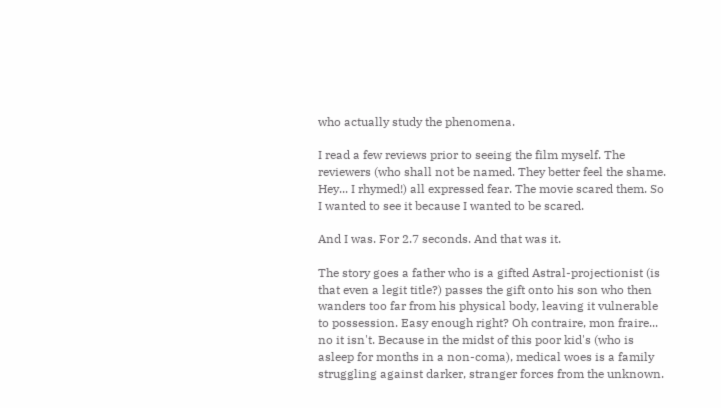who actually study the phenomena.

I read a few reviews prior to seeing the film myself. The reviewers (who shall not be named. They better feel the shame. Hey... I rhymed!) all expressed fear. The movie scared them. So I wanted to see it because I wanted to be scared.

And I was. For 2.7 seconds. And that was it.

The story goes a father who is a gifted Astral-projectionist (is that even a legit title?) passes the gift onto his son who then wanders too far from his physical body, leaving it vulnerable to possession. Easy enough right? Oh contraire, mon fraire... no it isn't. Because in the midst of this poor kid's (who is asleep for months in a non-coma), medical woes is a family struggling against darker, stranger forces from the unknown.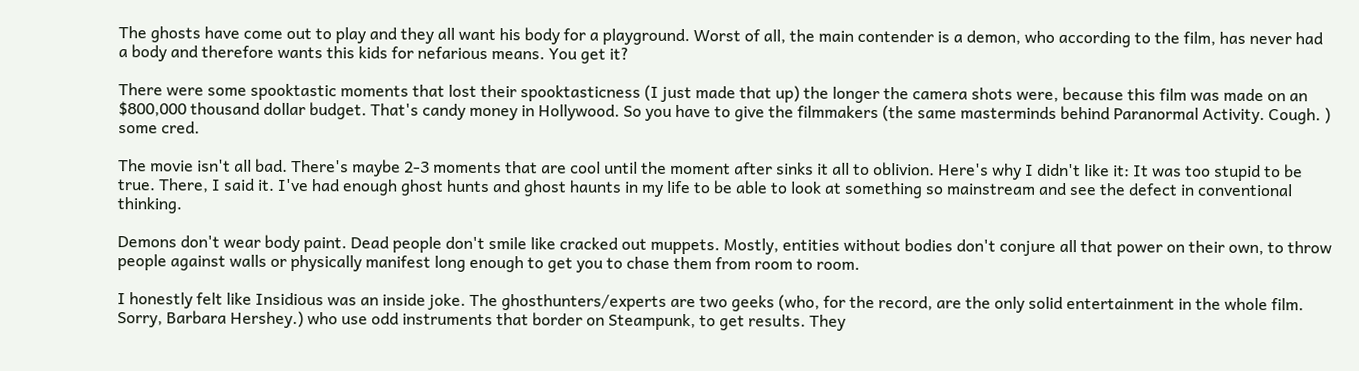The ghosts have come out to play and they all want his body for a playground. Worst of all, the main contender is a demon, who according to the film, has never had a body and therefore wants this kids for nefarious means. You get it?

There were some spooktastic moments that lost their spooktasticness (I just made that up) the longer the camera shots were, because this film was made on an $800,000 thousand dollar budget. That's candy money in Hollywood. So you have to give the filmmakers (the same masterminds behind Paranormal Activity. Cough. ) some cred.

The movie isn't all bad. There's maybe 2-3 moments that are cool until the moment after sinks it all to oblivion. Here's why I didn't like it: It was too stupid to be true. There, I said it. I've had enough ghost hunts and ghost haunts in my life to be able to look at something so mainstream and see the defect in conventional thinking.

Demons don't wear body paint. Dead people don't smile like cracked out muppets. Mostly, entities without bodies don't conjure all that power on their own, to throw people against walls or physically manifest long enough to get you to chase them from room to room.

I honestly felt like Insidious was an inside joke. The ghosthunters/experts are two geeks (who, for the record, are the only solid entertainment in the whole film. Sorry, Barbara Hershey.) who use odd instruments that border on Steampunk, to get results. They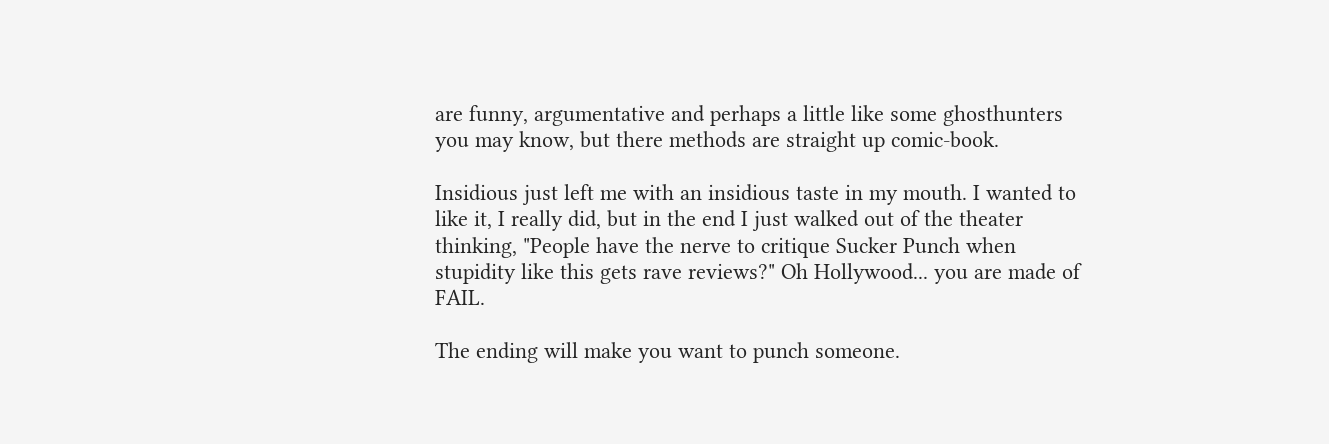are funny, argumentative and perhaps a little like some ghosthunters you may know, but there methods are straight up comic-book.

Insidious just left me with an insidious taste in my mouth. I wanted to like it, I really did, but in the end I just walked out of the theater thinking, "People have the nerve to critique Sucker Punch when stupidity like this gets rave reviews?" Oh Hollywood... you are made of FAIL.

The ending will make you want to punch someone.